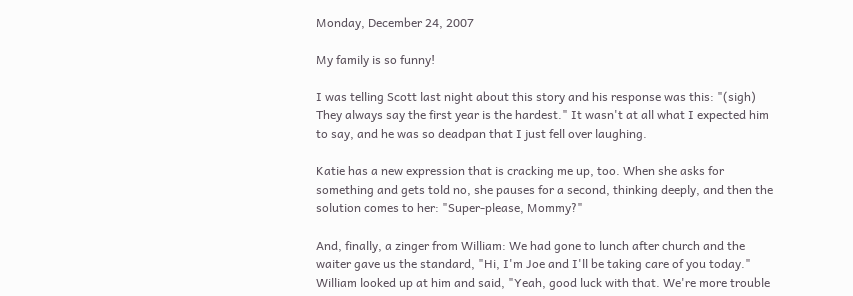Monday, December 24, 2007

My family is so funny!

I was telling Scott last night about this story and his response was this: "(sigh) They always say the first year is the hardest." It wasn't at all what I expected him to say, and he was so deadpan that I just fell over laughing.

Katie has a new expression that is cracking me up, too. When she asks for something and gets told no, she pauses for a second, thinking deeply, and then the solution comes to her: "Super-please, Mommy?"

And, finally, a zinger from William: We had gone to lunch after church and the waiter gave us the standard, "Hi, I'm Joe and I'll be taking care of you today." William looked up at him and said, "Yeah, good luck with that. We're more trouble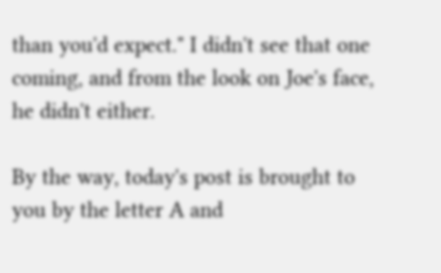than you'd expect." I didn't see that one coming, and from the look on Joe's face, he didn't either.

By the way, today's post is brought to you by the letter A and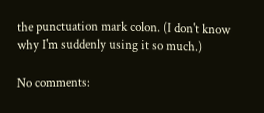the punctuation mark colon. (I don't know why I'm suddenly using it so much.)

No comments: